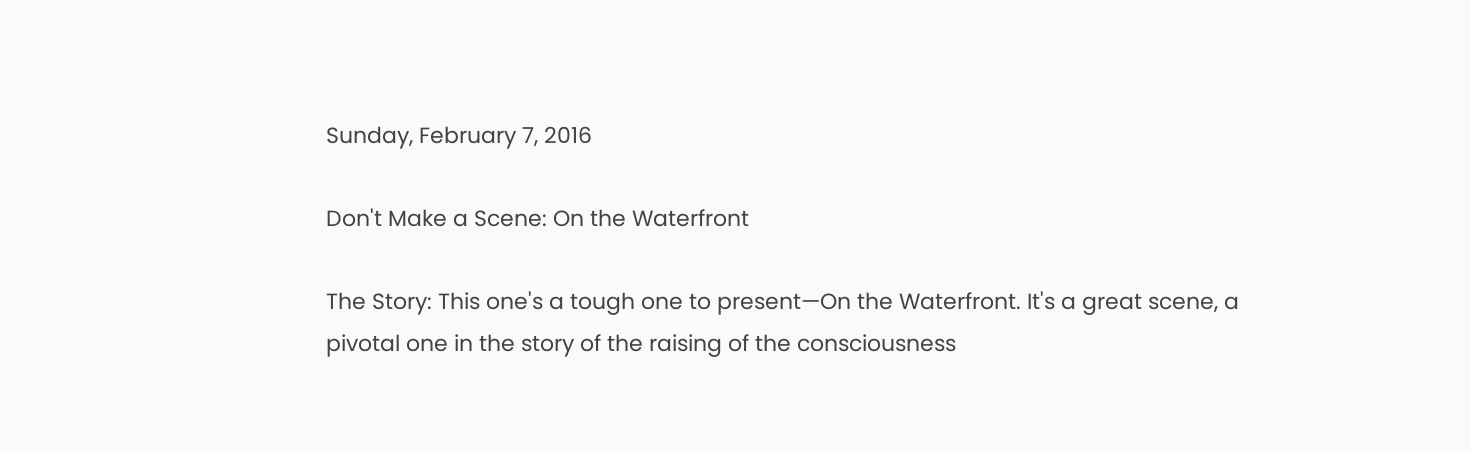Sunday, February 7, 2016

Don't Make a Scene: On the Waterfront

The Story: This one's a tough one to present—On the Waterfront. It's a great scene, a pivotal one in the story of the raising of the consciousness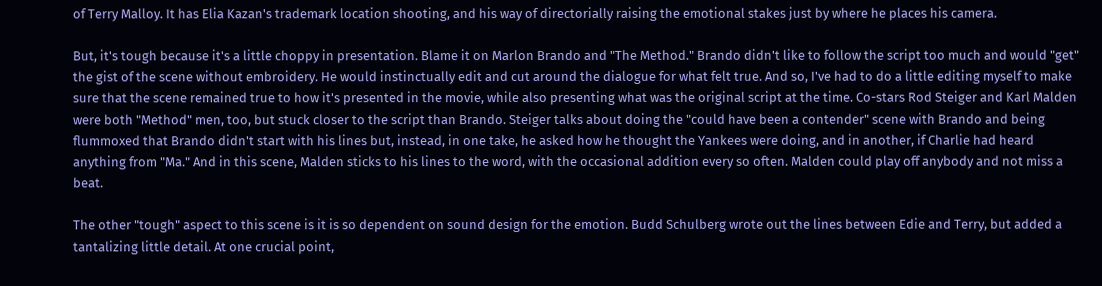of Terry Malloy. It has Elia Kazan's trademark location shooting, and his way of directorially raising the emotional stakes just by where he places his camera.

But, it's tough because it's a little choppy in presentation. Blame it on Marlon Brando and "The Method." Brando didn't like to follow the script too much and would "get" the gist of the scene without embroidery. He would instinctually edit and cut around the dialogue for what felt true. And so, I've had to do a little editing myself to make sure that the scene remained true to how it's presented in the movie, while also presenting what was the original script at the time. Co-stars Rod Steiger and Karl Malden were both "Method" men, too, but stuck closer to the script than Brando. Steiger talks about doing the "could have been a contender" scene with Brando and being flummoxed that Brando didn't start with his lines but, instead, in one take, he asked how he thought the Yankees were doing, and in another, if Charlie had heard anything from "Ma." And in this scene, Malden sticks to his lines to the word, with the occasional addition every so often. Malden could play off anybody and not miss a beat.

The other "tough" aspect to this scene is it is so dependent on sound design for the emotion. Budd Schulberg wrote out the lines between Edie and Terry, but added a tantalizing little detail. At one crucial point,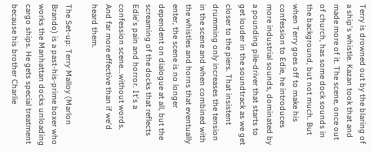Terry is drowned out by the blaring of a ship's whistle. Kazan took that and made more of it. The scene, once out of church, has some dock sounds in the background, but not much. But when Terry goes off to make his confession to Edie, he introduces more industrial sounds, dominated by a pounding pile-driver that starts to get louder in the soundtrack as we get closer to the piers. That insistent drumming only increases the tension in the scene and when combined with the whistles and horns that eventually enter, the scene is no longer dependent on dialogue at all, but the screaming of the docks that reflects Edie's pain and horror. It's a confession scene...without words. And far more effective than if we'd heard them.

The Set-up: Terry Malloy (Marlon Brando) is a past-his-prime boxer who works the Manhattan docks unloading cargo ships. He gets special treatment because his brother Charlie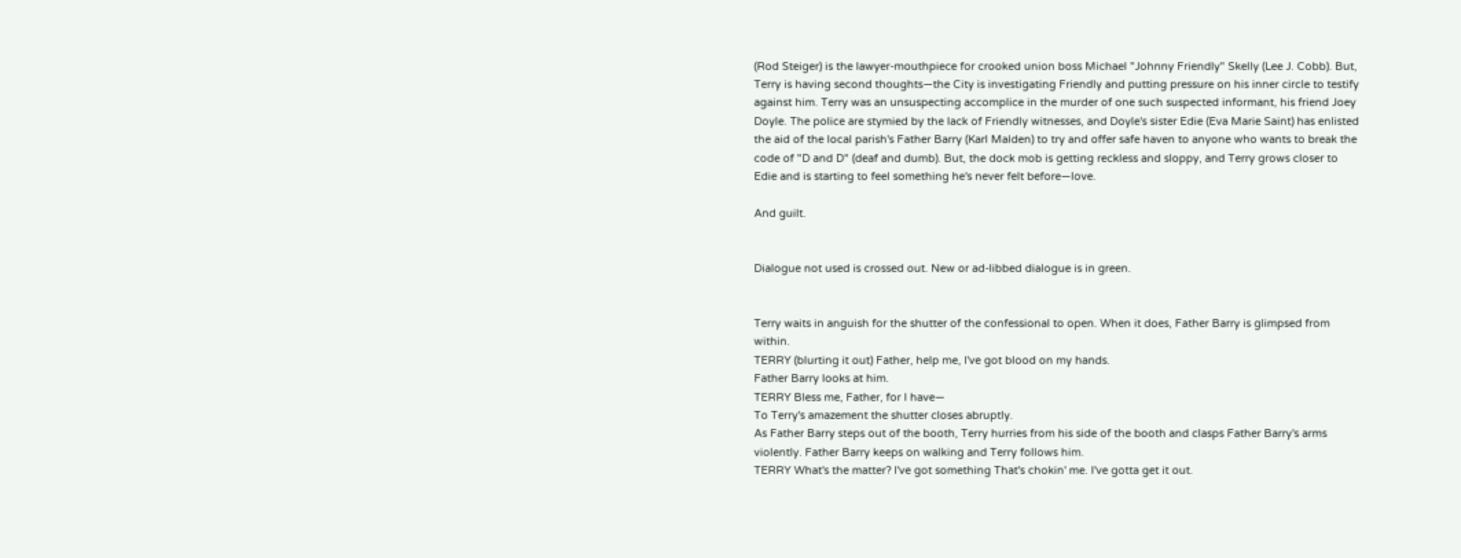(Rod Steiger) is the lawyer-mouthpiece for crooked union boss Michael "Johnny Friendly" Skelly (Lee J. Cobb). But, Terry is having second thoughts—the City is investigating Friendly and putting pressure on his inner circle to testify against him. Terry was an unsuspecting accomplice in the murder of one such suspected informant, his friend Joey Doyle. The police are stymied by the lack of Friendly witnesses, and Doyle's sister Edie (Eva Marie Saint) has enlisted the aid of the local parish's Father Barry (Karl Malden) to try and offer safe haven to anyone who wants to break the code of "D and D" (deaf and dumb). But, the dock mob is getting reckless and sloppy, and Terry grows closer to Edie and is starting to feel something he's never felt before—love.

And guilt.


Dialogue not used is crossed out. New or ad-libbed dialogue is in green.


Terry waits in anguish for the shutter of the confessional to open. When it does, Father Barry is glimpsed from within.
TERRY (blurting it out) Father, help me, I've got blood on my hands.
Father Barry looks at him.
TERRY Bless me, Father, for I have—
To Terry's amazement the shutter closes abruptly.
As Father Barry steps out of the booth, Terry hurries from his side of the booth and clasps Father Barry's arms violently. Father Barry keeps on walking and Terry follows him.
TERRY What's the matter? I've got something That's chokin' me. I've gotta get it out.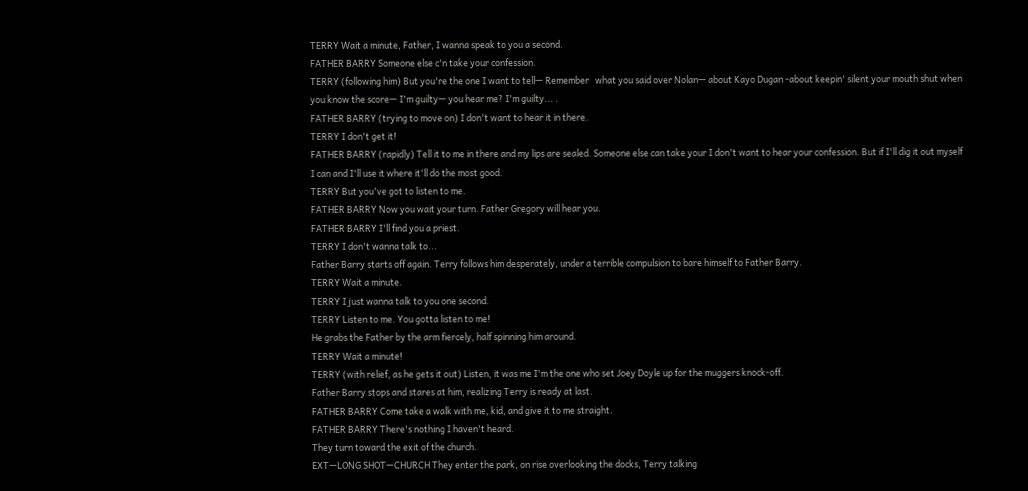TERRY Wait a minute, Father, I wanna speak to you a second.
FATHER BARRY Someone else c'n take your confession.
TERRY (following him) But you're the one I want to tell— Remember   what you said over Nolan— about Kayo Dugan -about keepin' silent your mouth shut when you know the score— I'm guilty— you hear me? I'm guilty... .
FATHER BARRY (trying to move on) I don't want to hear it in there.
TERRY I don't get it!
FATHER BARRY (rapidly) Tell it to me in there and my lips are sealed. Someone else can take your I don't want to hear your confession. But if I'll dig it out myself I can and I'll use it where it'll do the most good.
TERRY But you've got to listen to me.
FATHER BARRY Now you wait your turn. Father Gregory will hear you.
FATHER BARRY I'll find you a priest.
TERRY I don't wanna talk to...
Father Barry starts off again. Terry follows him desperately, under a terrible compulsion to bare himself to Father Barry.
TERRY Wait a minute.
TERRY I just wanna talk to you one second.
TERRY Listen to me. You gotta listen to me!
He grabs the Father by the arm fiercely, half spinning him around.
TERRY Wait a minute!
TERRY (with relief, as he gets it out) Listen, it was me I'm the one who set Joey Doyle up for the muggers knock-off.
Father Barry stops and stares at him, realizing Terry is ready at last.
FATHER BARRY Come take a walk with me, kid, and give it to me straight.
FATHER BARRY There's nothing I haven't heard.
They turn toward the exit of the church.
EXT—LONG SHOT—CHURCH They enter the park, on rise overlooking the docks, Terry talking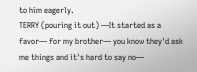to him eagerly.
TERRY (pouring it out) —It started as a favor— for my brother— you know they'd ask me things and it's hard to say no—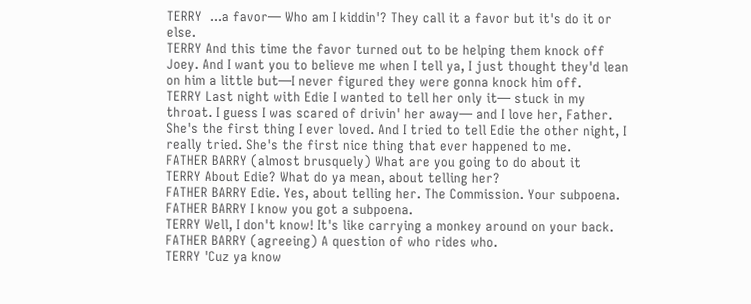TERRY  ...a favor— Who am I kiddin'? They call it a favor but it's do it or else.
TERRY And this time the favor turned out to be helping them knock off Joey. And I want you to believe me when I tell ya, I just thought they'd lean on him a little but—I never figured they were gonna knock him off.
TERRY Last night with Edie I wanted to tell her only it— stuck in my throat. I guess I was scared of drivin' her away— and I love her, Father. She's the first thing I ever loved. And I tried to tell Edie the other night, I really tried. She's the first nice thing that ever happened to me.
FATHER BARRY (almost brusquely) What are you going to do about it
TERRY About Edie? What do ya mean, about telling her?
FATHER BARRY Edie. Yes, about telling her. The Commission. Your subpoena.
FATHER BARRY I know you got a subpoena.
TERRY Well, I don't know! It's like carrying a monkey around on your back.
FATHER BARRY (agreeing) A question of who rides who.
TERRY 'Cuz ya know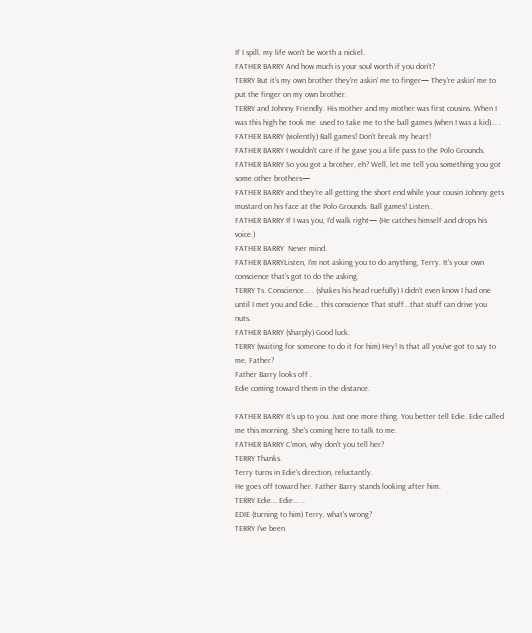If I spill, my life won't be worth a nickel.
FATHER BARRY And how much is your soul worth if you don't?
TERRY But it's my own brother they're askin' me to finger— They're askin' me to put the finger on my own brother.
TERRY and Johnny Friendly. His mother and my mother was first cousins. When I was this high he took me  used to take me to the ball games (when I was a kid)... .
FATHER BARRY (violently) Ball games! Don't break my heart!
FATHER BARRY I wouldn't care if he gave you a life pass to the Polo Grounds.
FATHER BARRY So you got a brother, eh? Well, let me tell you something you got some other brothers—
FATHER BARRY and they're all getting the short end while your cousin Johnny gets mustard on his face at the Polo Grounds. Ball games! Listen..
FATHER BARRY If I was you, I'd walk right— (He catches himself and drops his voice.)
FATHER BARRY  Never mind.
FATHER BARRYListen, I'm not asking you to do anything, Terry. It's your own conscience that's got to do the asking.
TERRY Ts. Conscience... . (shakes his head ruefully) I didn't even know I had one until I met you and Edie... this conscience That stuff...that stuff can drive you nuts.
FATHER BARRY (sharply) Good luck.
TERRY (waiting for someone to do it for him) Hey! Is that all you've got to say to me, Father?
Father Barry looks off .
Edie coming toward them in the distance.

FATHER BARRY It's up to you. Just one more thing. You better tell Edie. Edie called me this morning. She's coming here to talk to me.
FATHER BARRY C'mon, why don't you tell her?
TERRY Thanks.
Terry turns in Edie's direction, reluctantly.
He goes off toward her. Father Barry stands looking after him.
TERRY Edie... Edie... ..
EDIE (turning to him) Terry, what's wrong?
TERRY I've been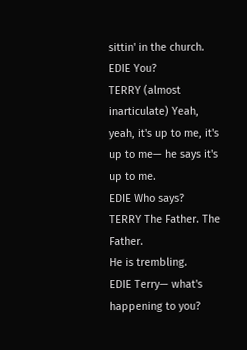sittin' in the church.
EDIE You?
TERRY (almost inarticulate) Yeah, yeah, it's up to me, it's up to me— he says it's up to me.
EDIE Who says?
TERRY The Father. The Father.
He is trembling.
EDIE Terry— what's happening to you?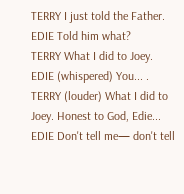TERRY I just told the Father.
EDIE Told him what?
TERRY What I did to Joey.
EDIE (whispered) You... .
TERRY (louder) What I did to Joey. Honest to God, Edie...
EDIE Don't tell me— don't tell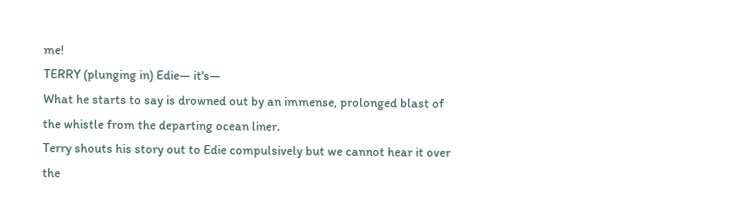me!
TERRY (plunging in) Edie— it's—
What he starts to say is drowned out by an immense, prolonged blast of the whistle from the departing ocean liner.
Terry shouts his story out to Edie compulsively but we cannot hear it over the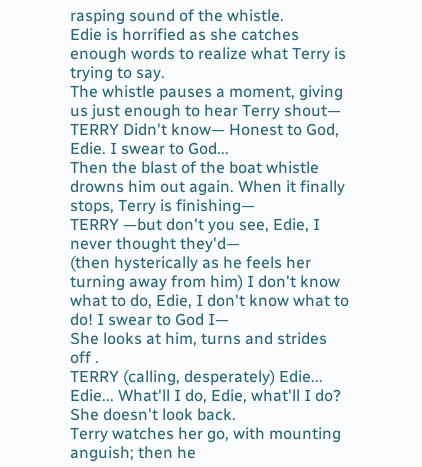rasping sound of the whistle.
Edie is horrified as she catches enough words to realize what Terry is trying to say.
The whistle pauses a moment, giving us just enough to hear Terry shout—
TERRY Didn't know— Honest to God, Edie. I swear to God...
Then the blast of the boat whistle drowns him out again. When it finally stops, Terry is finishing—
TERRY —but don't you see, Edie, I never thought they'd—
(then hysterically as he feels her turning away from him) I don't know what to do, Edie, I don't know what to do! I swear to God I—
She looks at him, turns and strides off .
TERRY (calling, desperately) Edie... Edie... What'll I do, Edie, what'll I do?
She doesn't look back.
Terry watches her go, with mounting anguish; then he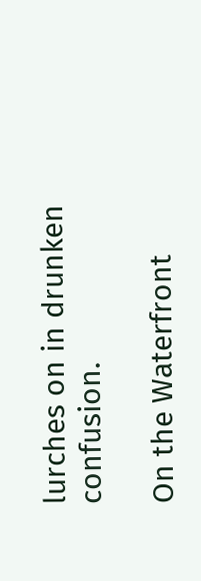lurches on in drunken confusion.

On the Waterfront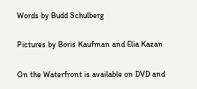Words by Budd Schulberg

Pictures by Boris Kaufman and Elia Kazan

On the Waterfront is available on DVD and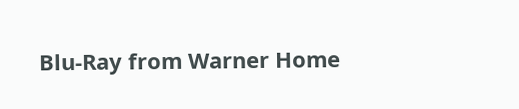Blu-Ray from Warner Home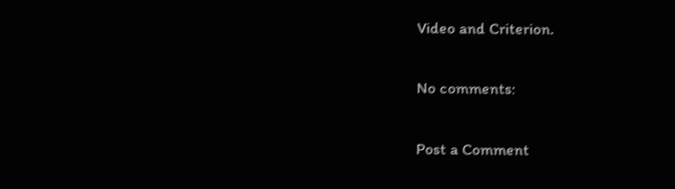Video and Criterion.

No comments:

Post a Comment